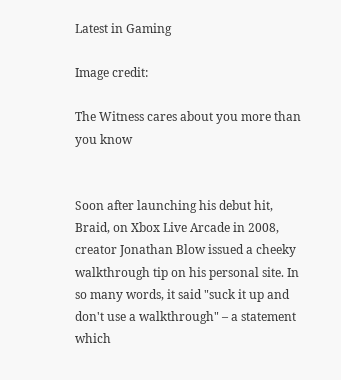Latest in Gaming

Image credit:

The Witness cares about you more than you know


Soon after launching his debut hit, Braid, on Xbox Live Arcade in 2008, creator Jonathan Blow issued a cheeky walkthrough tip on his personal site. In so many words, it said "suck it up and don't use a walkthrough" – a statement which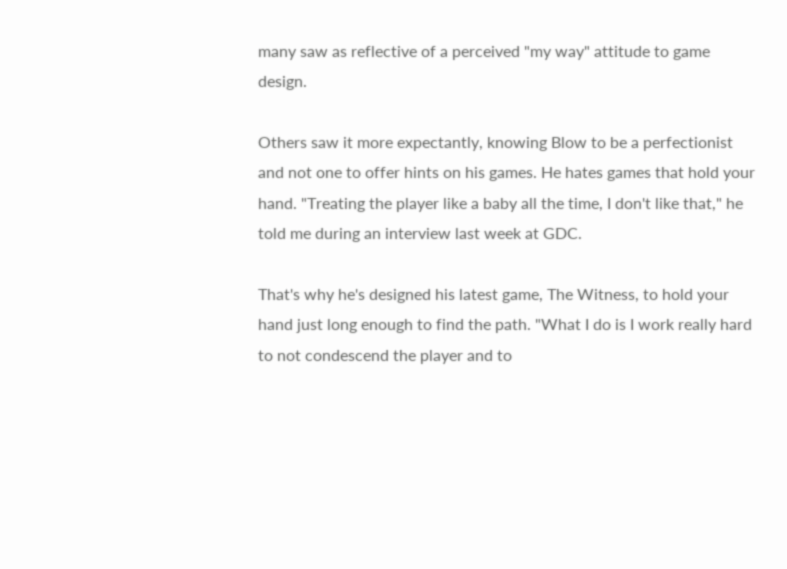many saw as reflective of a perceived "my way" attitude to game design.

Others saw it more expectantly, knowing Blow to be a perfectionist and not one to offer hints on his games. He hates games that hold your hand. "Treating the player like a baby all the time, I don't like that," he told me during an interview last week at GDC.

That's why he's designed his latest game, The Witness, to hold your hand just long enough to find the path. "What I do is I work really hard to not condescend the player and to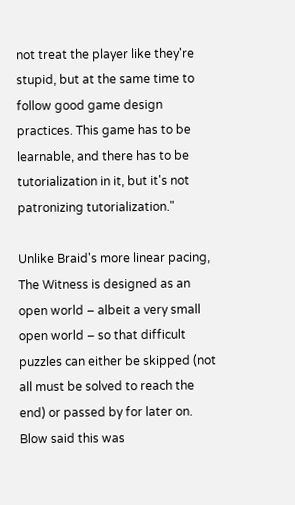not treat the player like they're stupid, but at the same time to follow good game design practices. This game has to be learnable, and there has to be tutorialization in it, but it's not patronizing tutorialization."

Unlike Braid's more linear pacing, The Witness is designed as an open world – albeit a very small open world – so that difficult puzzles can either be skipped (not all must be solved to reach the end) or passed by for later on. Blow said this was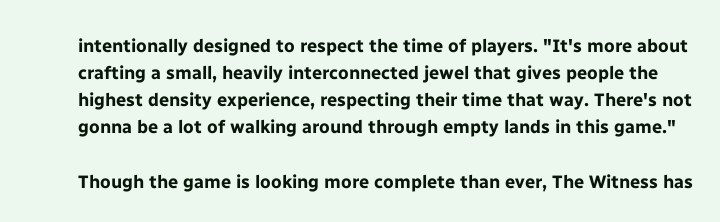intentionally designed to respect the time of players. "It's more about crafting a small, heavily interconnected jewel that gives people the highest density experience, respecting their time that way. There's not gonna be a lot of walking around through empty lands in this game."

Though the game is looking more complete than ever, The Witness has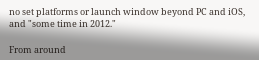no set platforms or launch window beyond PC and iOS, and "some time in 2012."

From around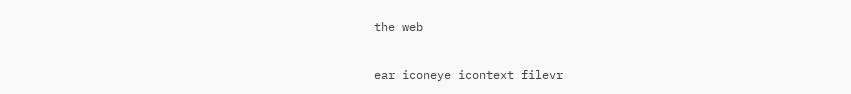the web

ear iconeye icontext filevr